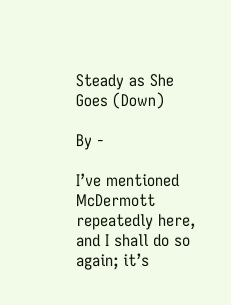Steady as She Goes (Down)

By -

I’ve mentioned McDermott repeatedly here, and I shall do so again; it’s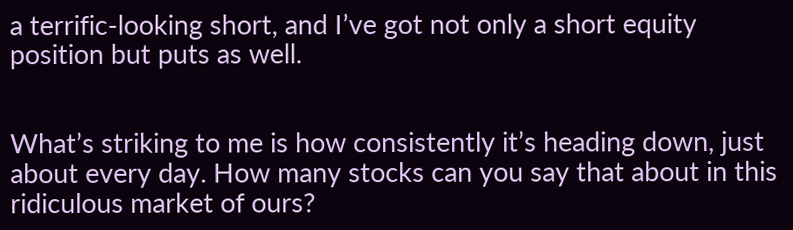a terrific-looking short, and I’ve got not only a short equity position but puts as well.


What’s striking to me is how consistently it’s heading down, just about every day. How many stocks can you say that about in this ridiculous market of ours?